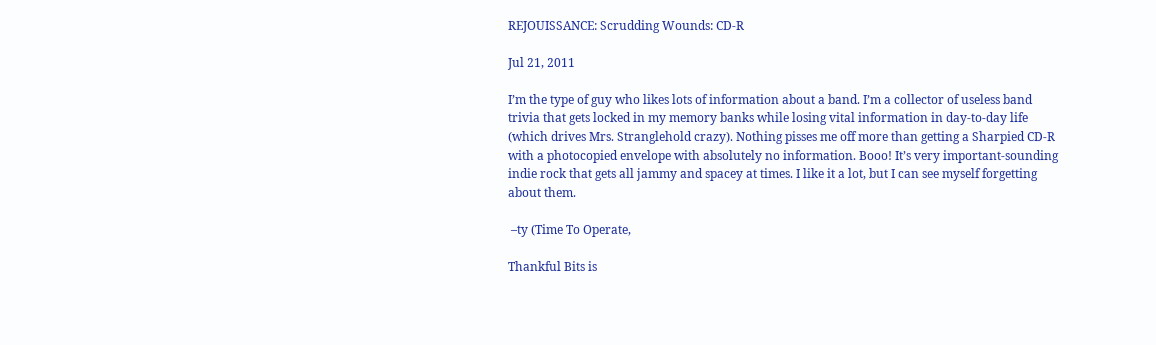REJOUISSANCE: Scrudding Wounds: CD-R

Jul 21, 2011

I’m the type of guy who likes lots of information about a band. I’m a collector of useless band trivia that gets locked in my memory banks while losing vital information in day-to-day life (which drives Mrs. Stranglehold crazy). Nothing pisses me off more than getting a Sharpied CD-R with a photocopied envelope with absolutely no information. Booo! It’s very important-sounding indie rock that gets all jammy and spacey at times. I like it a lot, but I can see myself forgetting about them.

 –ty (Time To Operate,

Thankful Bits is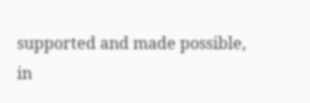supported and made possible, in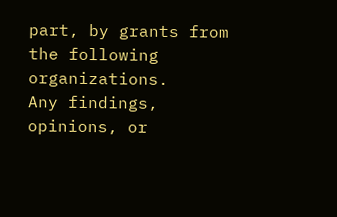part, by grants from the following organizations.
Any findings, opinions, or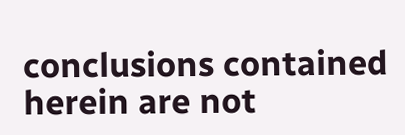conclusions contained herein are not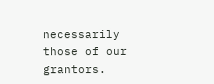necessarily those of our grantors.